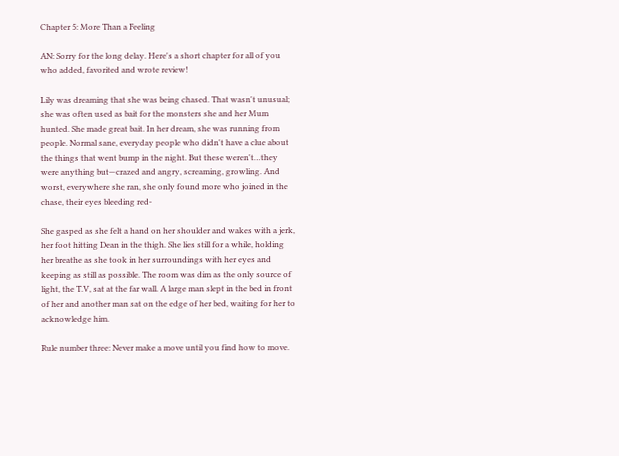Chapter 5: More Than a Feeling

AN: Sorry for the long delay. Here's a short chapter for all of you who added, favorited and wrote review!

Lily was dreaming that she was being chased. That wasn't unusual; she was often used as bait for the monsters she and her Mum hunted. She made great bait. In her dream, she was running from people. Normal sane, everyday people who didn't have a clue about the things that went bump in the night. But these weren't…they were anything but—crazed and angry, screaming, growling. And worst, everywhere she ran, she only found more who joined in the chase, their eyes bleeding red-

She gasped as she felt a hand on her shoulder and wakes with a jerk, her foot hitting Dean in the thigh. She lies still for a while, holding her breathe as she took in her surroundings with her eyes and keeping as still as possible. The room was dim as the only source of light, the T.V, sat at the far wall. A large man slept in the bed in front of her and another man sat on the edge of her bed, waiting for her to acknowledge him.

Rule number three: Never make a move until you find how to move.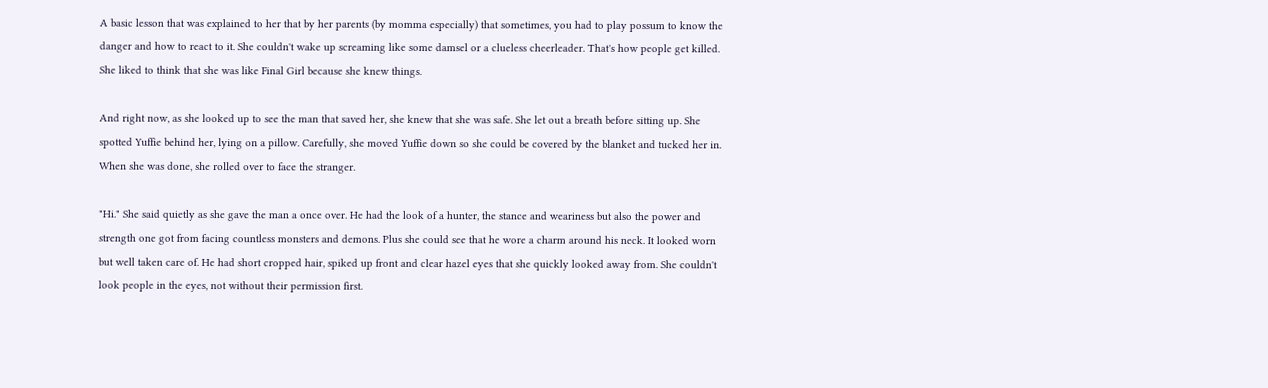A basic lesson that was explained to her that by her parents (by momma especially) that sometimes, you had to play possum to know the danger and how to react to it. She couldn't wake up screaming like some damsel or a clueless cheerleader. That's how people get killed. She liked to think that she was like Final Girl because she knew things.

And right now, as she looked up to see the man that saved her, she knew that she was safe. She let out a breath before sitting up. She spotted Yuffie behind her, lying on a pillow. Carefully, she moved Yuffie down so she could be covered by the blanket and tucked her in. When she was done, she rolled over to face the stranger.

"Hi." She said quietly as she gave the man a once over. He had the look of a hunter, the stance and weariness but also the power and strength one got from facing countless monsters and demons. Plus she could see that he wore a charm around his neck. It looked worn but well taken care of. He had short cropped hair, spiked up front and clear hazel eyes that she quickly looked away from. She couldn't look people in the eyes, not without their permission first.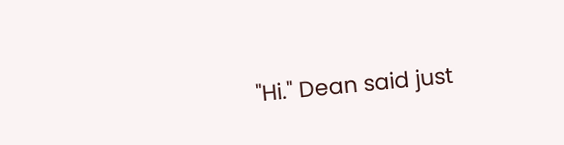"Hi." Dean said just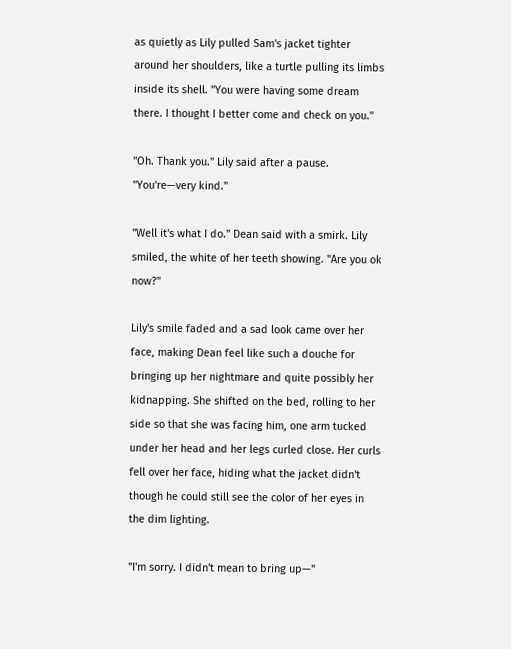as quietly as Lily pulled Sam's jacket tighter around her shoulders, like a turtle pulling its limbs inside its shell. "You were having some dream there. I thought I better come and check on you."

"Oh. Thank you." Lily said after a pause. "You're—very kind."

"Well it's what I do." Dean said with a smirk. Lily smiled, the white of her teeth showing. "Are you ok now?"

Lily's smile faded and a sad look came over her face, making Dean feel like such a douche for bringing up her nightmare and quite possibly her kidnapping. She shifted on the bed, rolling to her side so that she was facing him, one arm tucked under her head and her legs curled close. Her curls fell over her face, hiding what the jacket didn't though he could still see the color of her eyes in the dim lighting.

"I'm sorry. I didn't mean to bring up—"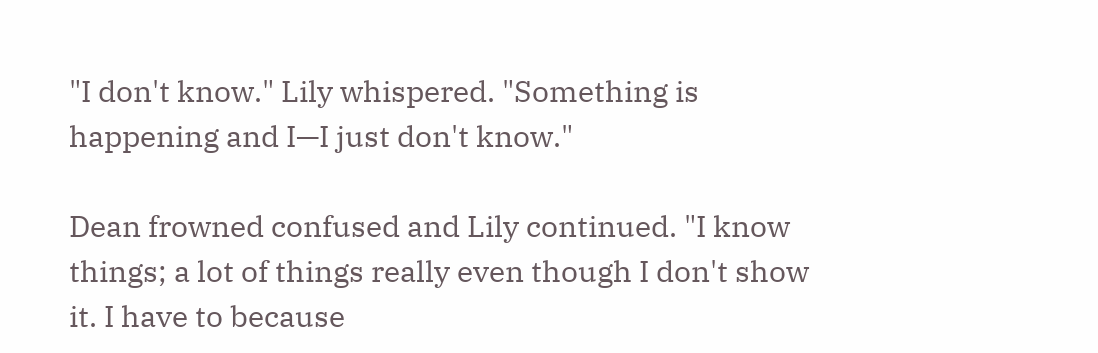"I don't know." Lily whispered. "Something is happening and I—I just don't know."

Dean frowned confused and Lily continued. "I know things; a lot of things really even though I don't show it. I have to because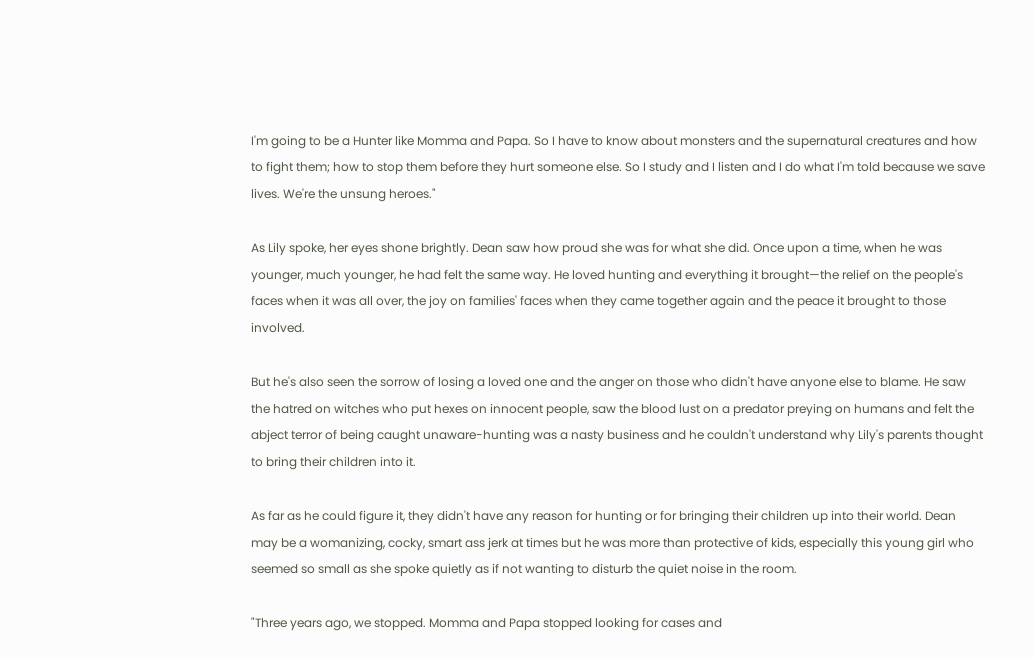I'm going to be a Hunter like Momma and Papa. So I have to know about monsters and the supernatural creatures and how to fight them; how to stop them before they hurt someone else. So I study and I listen and I do what I'm told because we save lives. We're the unsung heroes."

As Lily spoke, her eyes shone brightly. Dean saw how proud she was for what she did. Once upon a time, when he was younger, much younger, he had felt the same way. He loved hunting and everything it brought—the relief on the people's faces when it was all over, the joy on families' faces when they came together again and the peace it brought to those involved.

But he's also seen the sorrow of losing a loved one and the anger on those who didn't have anyone else to blame. He saw the hatred on witches who put hexes on innocent people, saw the blood lust on a predator preying on humans and felt the abject terror of being caught unaware-hunting was a nasty business and he couldn't understand why Lily's parents thought to bring their children into it.

As far as he could figure it, they didn't have any reason for hunting or for bringing their children up into their world. Dean may be a womanizing, cocky, smart ass jerk at times but he was more than protective of kids, especially this young girl who seemed so small as she spoke quietly as if not wanting to disturb the quiet noise in the room.

"Three years ago, we stopped. Momma and Papa stopped looking for cases and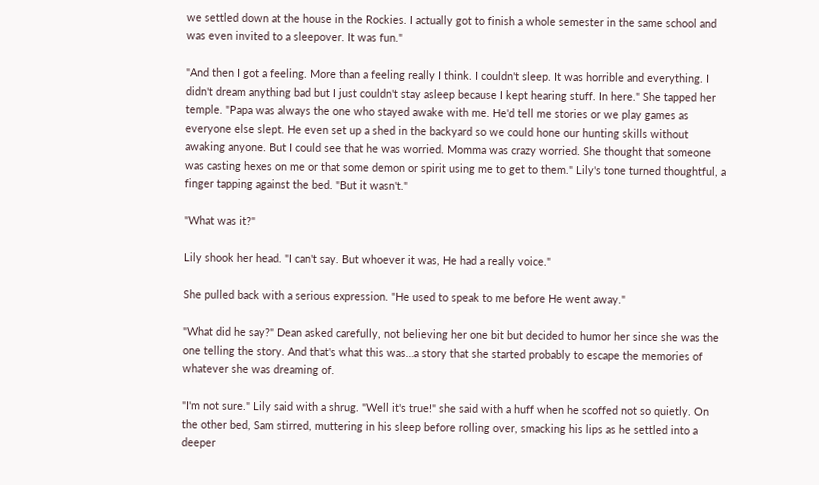we settled down at the house in the Rockies. I actually got to finish a whole semester in the same school and was even invited to a sleepover. It was fun."

"And then I got a feeling. More than a feeling really I think. I couldn't sleep. It was horrible and everything. I didn't dream anything bad but I just couldn't stay asleep because I kept hearing stuff. In here." She tapped her temple. "Papa was always the one who stayed awake with me. He'd tell me stories or we play games as everyone else slept. He even set up a shed in the backyard so we could hone our hunting skills without awaking anyone. But I could see that he was worried. Momma was crazy worried. She thought that someone was casting hexes on me or that some demon or spirit using me to get to them." Lily's tone turned thoughtful, a finger tapping against the bed. "But it wasn't."

"What was it?"

Lily shook her head. "I can't say. But whoever it was, He had a really voice."

She pulled back with a serious expression. "He used to speak to me before He went away."

"What did he say?" Dean asked carefully, not believing her one bit but decided to humor her since she was the one telling the story. And that's what this was…a story that she started probably to escape the memories of whatever she was dreaming of.

"I'm not sure." Lily said with a shrug. "Well it's true!" she said with a huff when he scoffed not so quietly. On the other bed, Sam stirred, muttering in his sleep before rolling over, smacking his lips as he settled into a deeper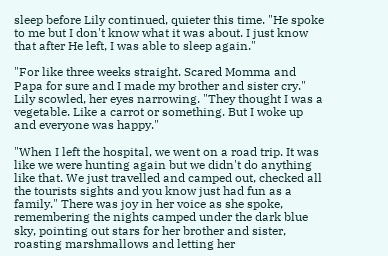sleep before Lily continued, quieter this time. "He spoke to me but I don't know what it was about. I just know that after He left, I was able to sleep again."

"For like three weeks straight. Scared Momma and Papa for sure and I made my brother and sister cry." Lily scowled, her eyes narrowing. "They thought I was a vegetable. Like a carrot or something. But I woke up and everyone was happy."

"When I left the hospital, we went on a road trip. It was like we were hunting again but we didn't do anything like that. We just travelled and camped out, checked all the tourists sights and you know just had fun as a family." There was joy in her voice as she spoke, remembering the nights camped under the dark blue sky, pointing out stars for her brother and sister, roasting marshmallows and letting her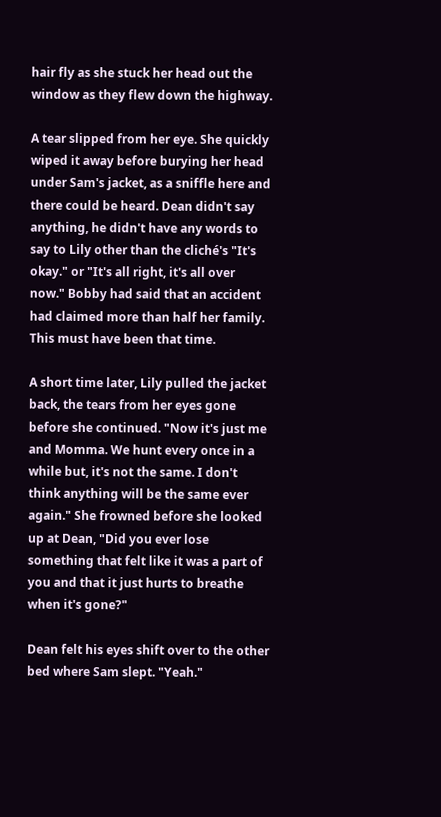hair fly as she stuck her head out the window as they flew down the highway.

A tear slipped from her eye. She quickly wiped it away before burying her head under Sam's jacket, as a sniffle here and there could be heard. Dean didn't say anything, he didn't have any words to say to Lily other than the cliché's "It's okay." or "It's all right, it's all over now." Bobby had said that an accident had claimed more than half her family. This must have been that time.

A short time later, Lily pulled the jacket back, the tears from her eyes gone before she continued. "Now it's just me and Momma. We hunt every once in a while but, it's not the same. I don't think anything will be the same ever again." She frowned before she looked up at Dean, "Did you ever lose something that felt like it was a part of you and that it just hurts to breathe when it's gone?"

Dean felt his eyes shift over to the other bed where Sam slept. "Yeah."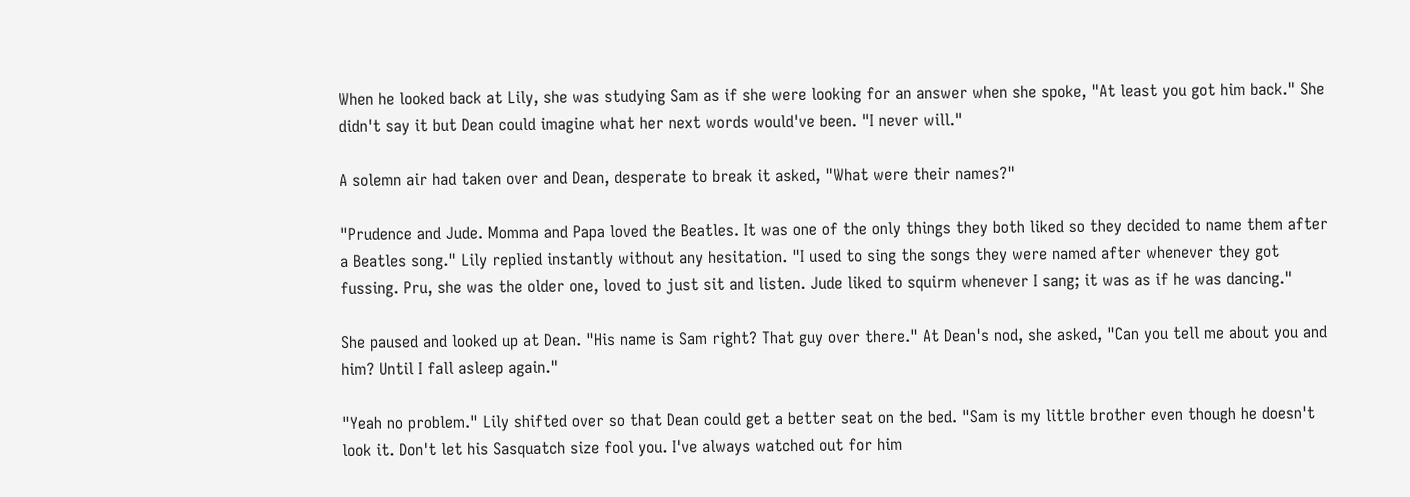When he looked back at Lily, she was studying Sam as if she were looking for an answer when she spoke, "At least you got him back." She didn't say it but Dean could imagine what her next words would've been. "I never will."

A solemn air had taken over and Dean, desperate to break it asked, "What were their names?"

"Prudence and Jude. Momma and Papa loved the Beatles. It was one of the only things they both liked so they decided to name them after a Beatles song." Lily replied instantly without any hesitation. "I used to sing the songs they were named after whenever they got fussing. Pru, she was the older one, loved to just sit and listen. Jude liked to squirm whenever I sang; it was as if he was dancing."

She paused and looked up at Dean. "His name is Sam right? That guy over there." At Dean's nod, she asked, "Can you tell me about you and him? Until I fall asleep again."

"Yeah no problem." Lily shifted over so that Dean could get a better seat on the bed. "Sam is my little brother even though he doesn't look it. Don't let his Sasquatch size fool you. I've always watched out for him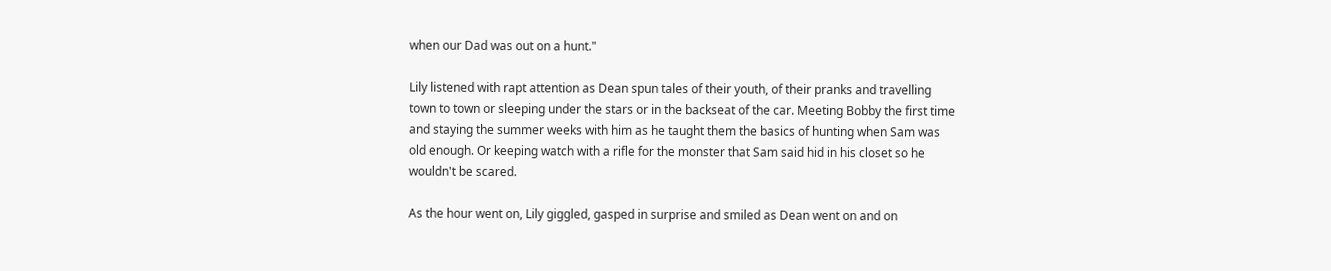when our Dad was out on a hunt."

Lily listened with rapt attention as Dean spun tales of their youth, of their pranks and travelling town to town or sleeping under the stars or in the backseat of the car. Meeting Bobby the first time and staying the summer weeks with him as he taught them the basics of hunting when Sam was old enough. Or keeping watch with a rifle for the monster that Sam said hid in his closet so he wouldn't be scared.

As the hour went on, Lily giggled, gasped in surprise and smiled as Dean went on and on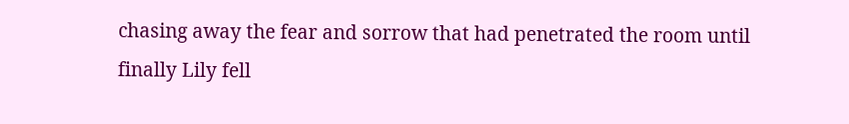chasing away the fear and sorrow that had penetrated the room until finally Lily fell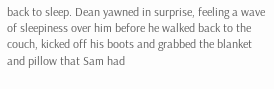back to sleep. Dean yawned in surprise, feeling a wave of sleepiness over him before he walked back to the couch, kicked off his boots and grabbed the blanket and pillow that Sam had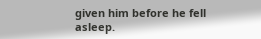given him before he fell asleep.